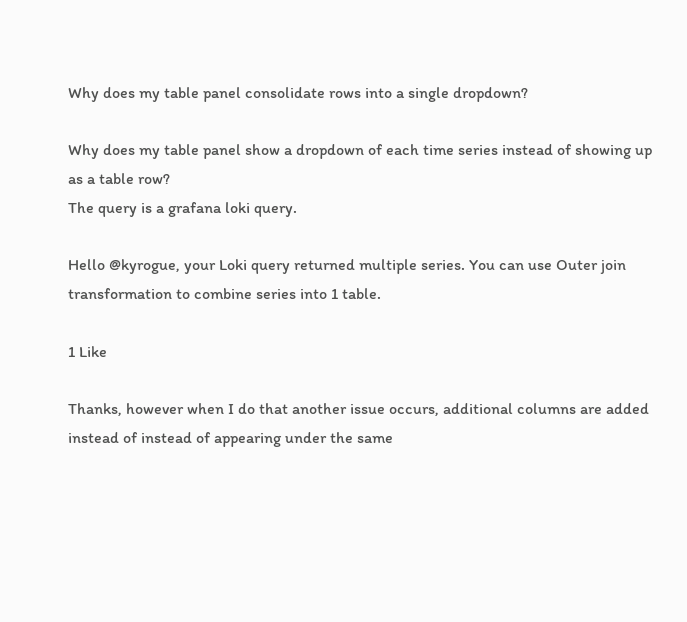Why does my table panel consolidate rows into a single dropdown?

Why does my table panel show a dropdown of each time series instead of showing up as a table row?
The query is a grafana loki query.

Hello @kyrogue, your Loki query returned multiple series. You can use Outer join transformation to combine series into 1 table.

1 Like

Thanks, however when I do that another issue occurs, additional columns are added instead of instead of appearing under the same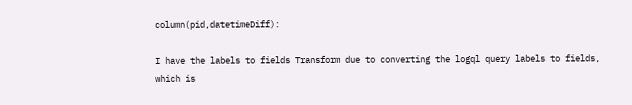column(pid,datetimeDiff):

I have the labels to fields Transform due to converting the logql query labels to fields, which is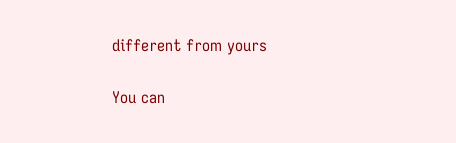different from yours

You can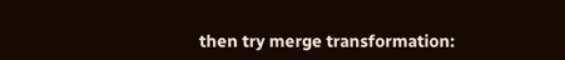then try merge transformation: